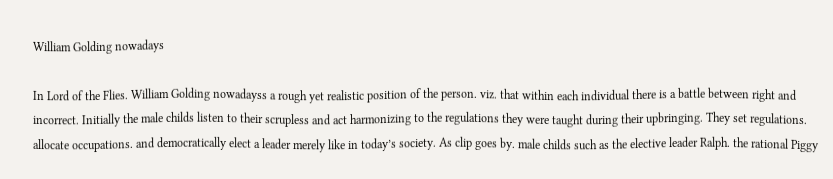William Golding nowadays

In Lord of the Flies. William Golding nowadayss a rough yet realistic position of the person. viz. that within each individual there is a battle between right and incorrect. Initially the male childs listen to their scrupless and act harmonizing to the regulations they were taught during their upbringing. They set regulations. allocate occupations. and democratically elect a leader merely like in today’s society. As clip goes by. male childs such as the elective leader Ralph. the rational Piggy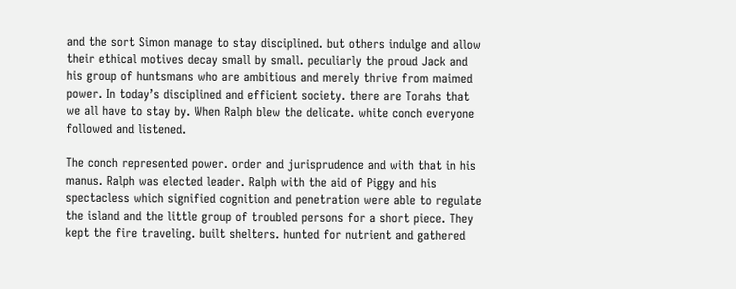and the sort Simon manage to stay disciplined. but others indulge and allow their ethical motives decay small by small. peculiarly the proud Jack and his group of huntsmans who are ambitious and merely thrive from maimed power. In today’s disciplined and efficient society. there are Torahs that we all have to stay by. When Ralph blew the delicate. white conch everyone followed and listened.

The conch represented power. order and jurisprudence and with that in his manus. Ralph was elected leader. Ralph with the aid of Piggy and his spectacless which signified cognition and penetration were able to regulate the island and the little group of troubled persons for a short piece. They kept the fire traveling. built shelters. hunted for nutrient and gathered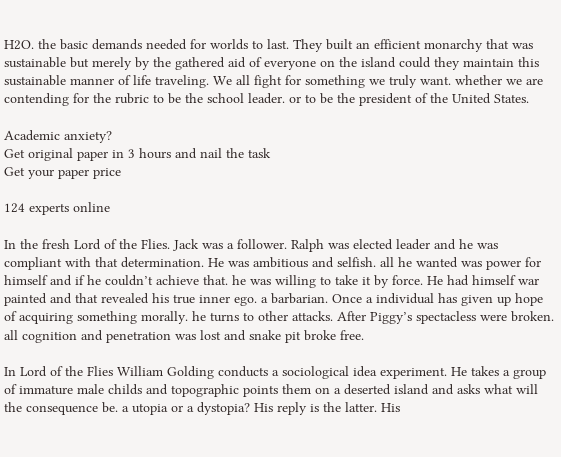H2O. the basic demands needed for worlds to last. They built an efficient monarchy that was sustainable but merely by the gathered aid of everyone on the island could they maintain this sustainable manner of life traveling. We all fight for something we truly want. whether we are contending for the rubric to be the school leader. or to be the president of the United States.

Academic anxiety?
Get original paper in 3 hours and nail the task
Get your paper price

124 experts online

In the fresh Lord of the Flies. Jack was a follower. Ralph was elected leader and he was compliant with that determination. He was ambitious and selfish. all he wanted was power for himself and if he couldn’t achieve that. he was willing to take it by force. He had himself war painted and that revealed his true inner ego. a barbarian. Once a individual has given up hope of acquiring something morally. he turns to other attacks. After Piggy’s spectacless were broken. all cognition and penetration was lost and snake pit broke free.

In Lord of the Flies William Golding conducts a sociological idea experiment. He takes a group of immature male childs and topographic points them on a deserted island and asks what will the consequence be. a utopia or a dystopia? His reply is the latter. His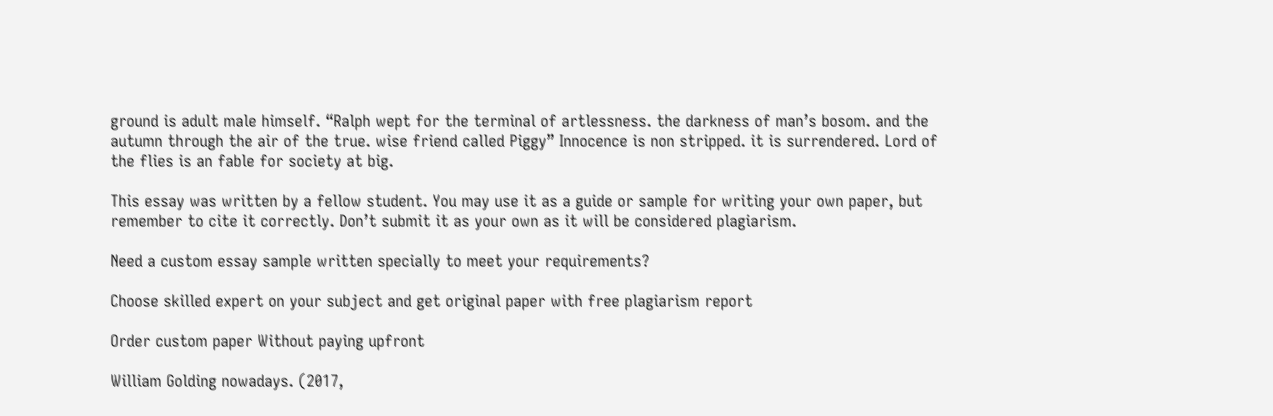ground is adult male himself. “Ralph wept for the terminal of artlessness. the darkness of man’s bosom. and the autumn through the air of the true. wise friend called Piggy” Innocence is non stripped. it is surrendered. Lord of the flies is an fable for society at big.

This essay was written by a fellow student. You may use it as a guide or sample for writing your own paper, but remember to cite it correctly. Don’t submit it as your own as it will be considered plagiarism.

Need a custom essay sample written specially to meet your requirements?

Choose skilled expert on your subject and get original paper with free plagiarism report

Order custom paper Without paying upfront

William Golding nowadays. (2017,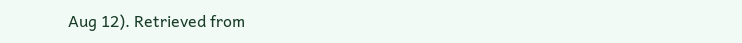Aug 12). Retrieved from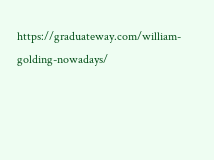https://graduateway.com/william-golding-nowadays/